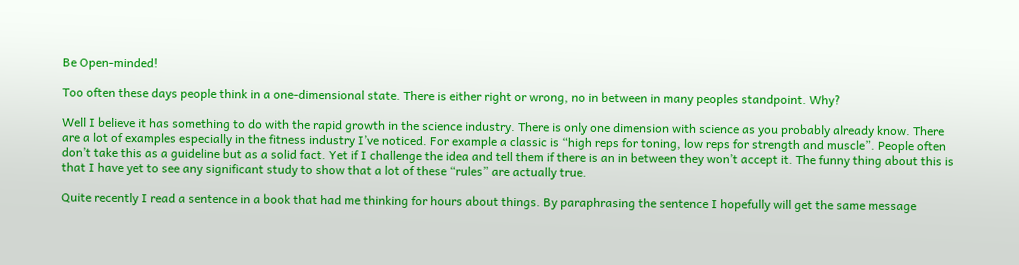Be Open-minded!

Too often these days people think in a one-dimensional state. There is either right or wrong, no in between in many peoples standpoint. Why?

Well I believe it has something to do with the rapid growth in the science industry. There is only one dimension with science as you probably already know. There are a lot of examples especially in the fitness industry I’ve noticed. For example a classic is “high reps for toning, low reps for strength and muscle”. People often don’t take this as a guideline but as a solid fact. Yet if I challenge the idea and tell them if there is an in between they won’t accept it. The funny thing about this is that I have yet to see any significant study to show that a lot of these “rules” are actually true.

Quite recently I read a sentence in a book that had me thinking for hours about things. By paraphrasing the sentence I hopefully will get the same message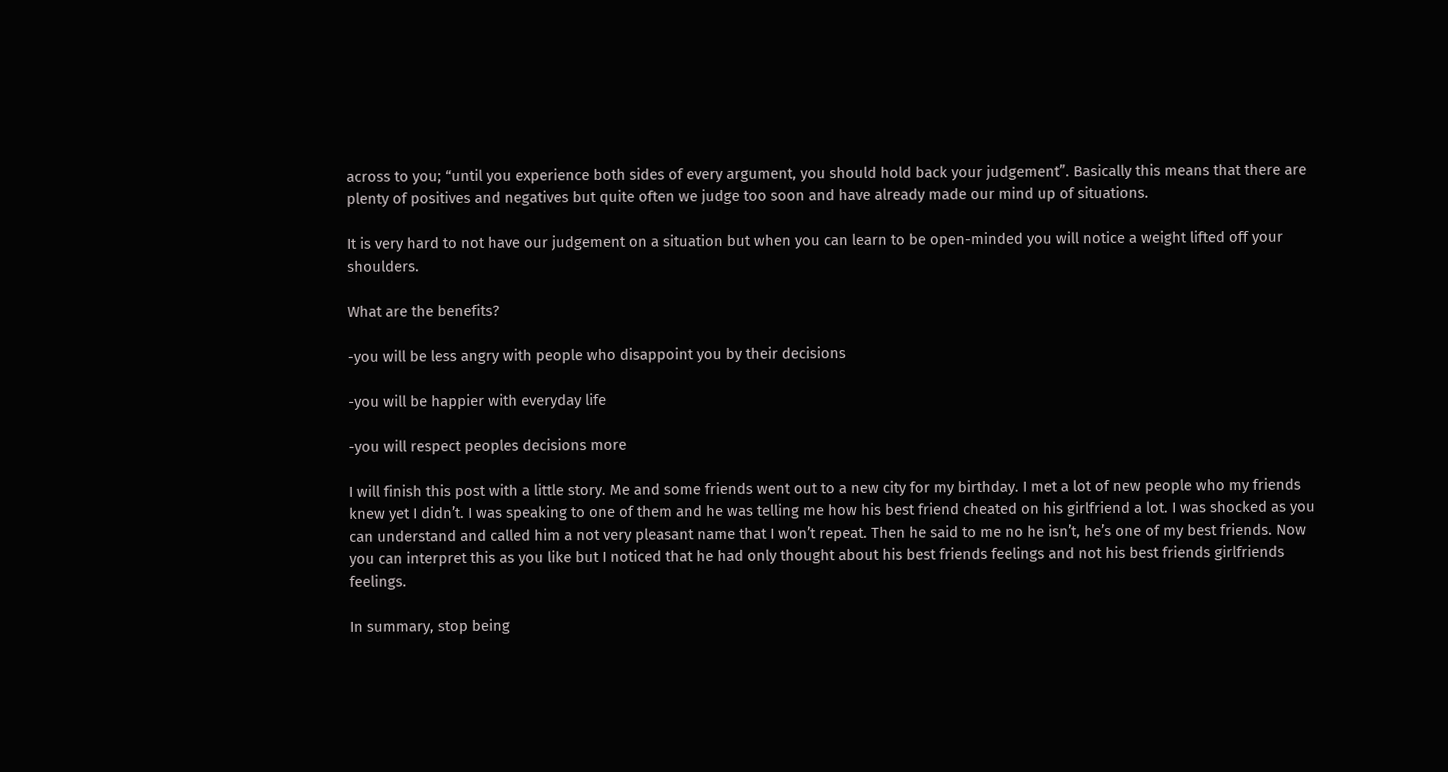across to you; “until you experience both sides of every argument, you should hold back your judgement”. Basically this means that there are plenty of positives and negatives but quite often we judge too soon and have already made our mind up of situations.

It is very hard to not have our judgement on a situation but when you can learn to be open-minded you will notice a weight lifted off your shoulders.

What are the benefits?

-you will be less angry with people who disappoint you by their decisions

-you will be happier with everyday life

-you will respect peoples decisions more

I will finish this post with a little story. Me and some friends went out to a new city for my birthday. I met a lot of new people who my friends knew yet I didn’t. I was speaking to one of them and he was telling me how his best friend cheated on his girlfriend a lot. I was shocked as you can understand and called him a not very pleasant name that I won’t repeat. Then he said to me no he isn’t, he’s one of my best friends. Now you can interpret this as you like but I noticed that he had only thought about his best friends feelings and not his best friends girlfriends feelings.

In summary, stop being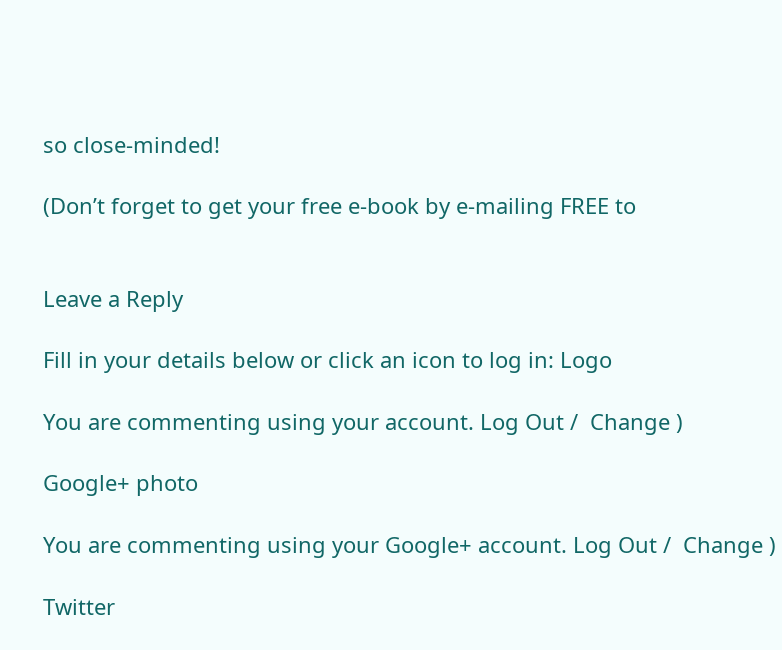so close-minded!

(Don’t forget to get your free e-book by e-mailing FREE to


Leave a Reply

Fill in your details below or click an icon to log in: Logo

You are commenting using your account. Log Out /  Change )

Google+ photo

You are commenting using your Google+ account. Log Out /  Change )

Twitter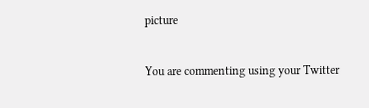picture

You are commenting using your Twitter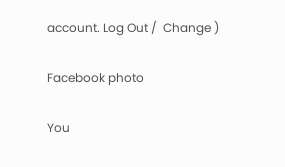account. Log Out /  Change )

Facebook photo

You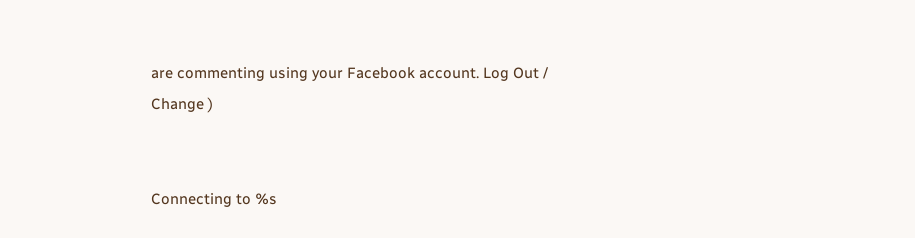are commenting using your Facebook account. Log Out /  Change )


Connecting to %s